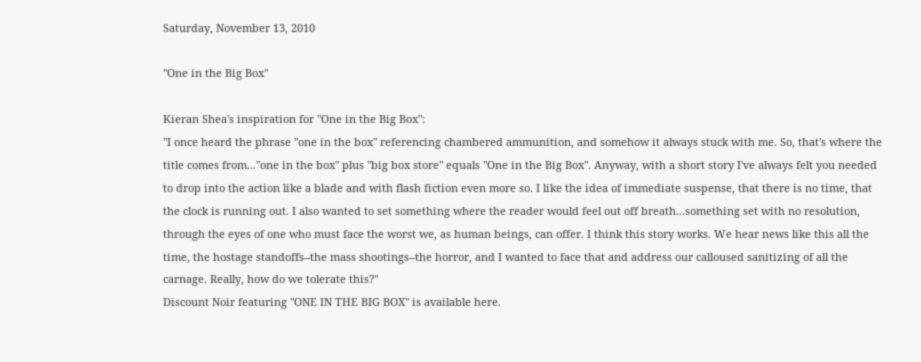Saturday, November 13, 2010

"One in the Big Box"

Kieran Shea's inspiration for "One in the Big Box":
"I once heard the phrase "one in the box" referencing chambered ammunition, and somehow it always stuck with me. So, that's where the title comes from..."one in the box" plus "big box store" equals "One in the Big Box". Anyway, with a short story I've always felt you needed to drop into the action like a blade and with flash fiction even more so. I like the idea of immediate suspense, that there is no time, that the clock is running out. I also wanted to set something where the reader would feel out off breath...something set with no resolution, through the eyes of one who must face the worst we, as human beings, can offer. I think this story works. We hear news like this all the time, the hostage standoffs--the mass shootings--the horror, and I wanted to face that and address our calloused sanitizing of all the carnage. Really, how do we tolerate this?"
Discount Noir featuring "ONE IN THE BIG BOX" is available here.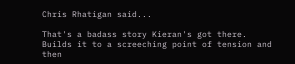Chris Rhatigan said...

That's a badass story Kieran's got there. Builds it to a screeching point of tension and then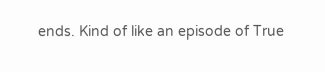ends. Kind of like an episode of True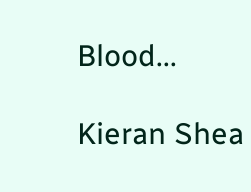Blood...

Kieran Shea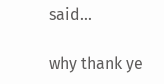said...

why thank ye